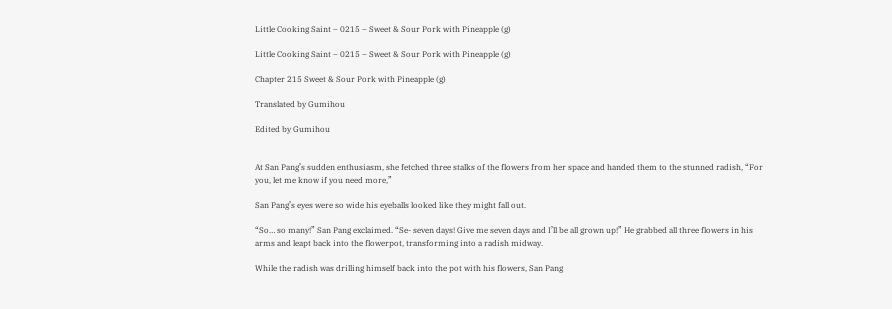Little Cooking Saint – 0215 – Sweet & Sour Pork with Pineapple (g)

Little Cooking Saint – 0215 – Sweet & Sour Pork with Pineapple (g)

Chapter 215 Sweet & Sour Pork with Pineapple (g)

Translated by Gumihou

Edited by Gumihou


At San Pang’s sudden enthusiasm, she fetched three stalks of the flowers from her space and handed them to the stunned radish, “For you, let me know if you need more,”

San Pang’s eyes were so wide his eyeballs looked like they might fall out.

“So… so many!” San Pang exclaimed. “Se- seven days! Give me seven days and I’ll be all grown up!” He grabbed all three flowers in his arms and leapt back into the flowerpot, transforming into a radish midway.

While the radish was drilling himself back into the pot with his flowers, San Pang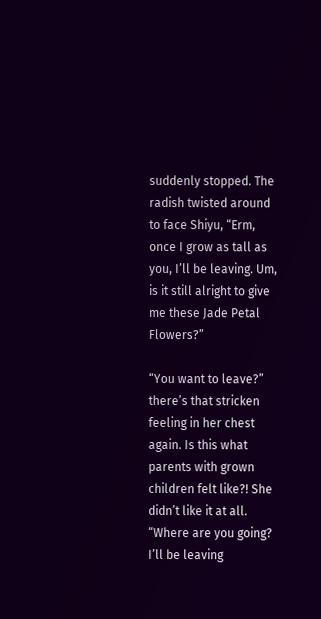suddenly stopped. The radish twisted around to face Shiyu, “Erm, once I grow as tall as you, I’ll be leaving. Um, is it still alright to give me these Jade Petal Flowers?”

“You want to leave?” there’s that stricken feeling in her chest again. Is this what parents with grown children felt like?! She didn’t like it at all. “Where are you going? I’ll be leaving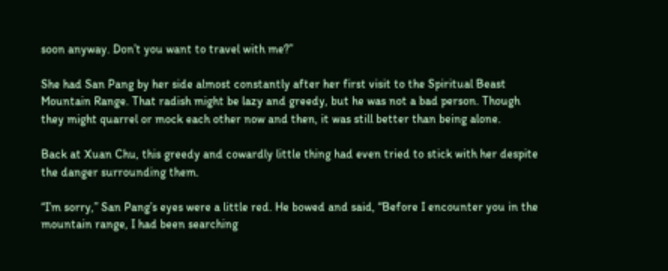soon anyway. Don’t you want to travel with me?”

She had San Pang by her side almost constantly after her first visit to the Spiritual Beast Mountain Range. That radish might be lazy and greedy, but he was not a bad person. Though they might quarrel or mock each other now and then, it was still better than being alone.

Back at Xuan Chu, this greedy and cowardly little thing had even tried to stick with her despite the danger surrounding them.

“I’m sorry,” San Pang’s eyes were a little red. He bowed and said, “Before I encounter you in the mountain range, I had been searching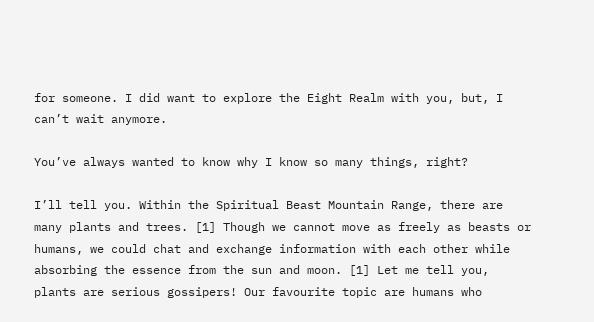for someone. I did want to explore the Eight Realm with you, but, I can’t wait anymore.

You’ve always wanted to know why I know so many things, right?

I’ll tell you. Within the Spiritual Beast Mountain Range, there are many plants and trees. [1] Though we cannot move as freely as beasts or humans, we could chat and exchange information with each other while absorbing the essence from the sun and moon. [1] Let me tell you, plants are serious gossipers! Our favourite topic are humans who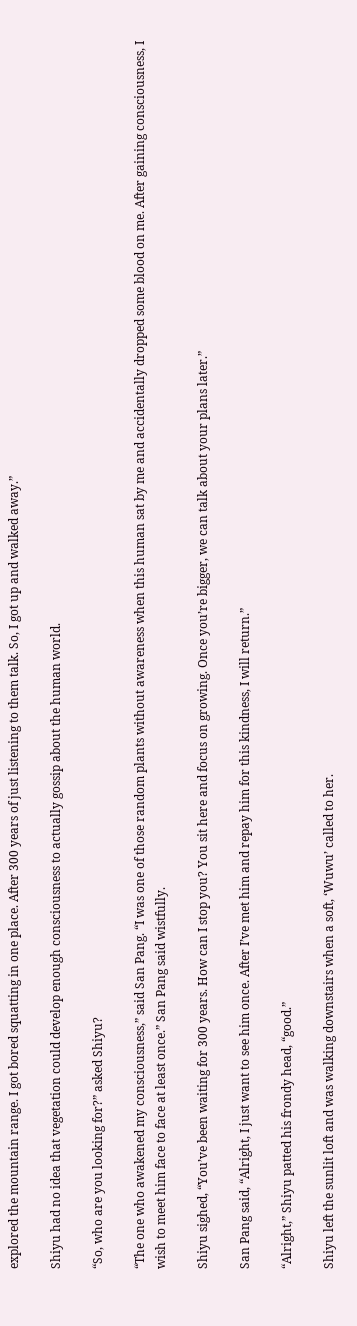explored the mountain range. I got bored squatting in one place. After 300 years of just listening to them talk. So, I got up and walked away.”

Shiyu had no idea that vegetation could develop enough consciousness to actually gossip about the human world.

“So, who are you looking for?” asked Shiyu?

“The one who awakened my consciousness,” said San Pang. “I was one of those random plants without awareness when this human sat by me and accidentally dropped some blood on me. After gaining consciousness, I wish to meet him face to face at least once.” San Pang said wistfully.

Shiyu sighed, “You’ve been waiting for 300 years. How can I stop you? You sit here and focus on growing. Once you’re bigger, we can talk about your plans later.”

San Pang said, “Alright, I just want to see him once. After I’ve met him and repay him for this kindness, I will return.”

“Alright,” Shiyu patted his frondy head, “good.”

Shiyu left the sunlit loft and was walking downstairs when a soft, ‘Wuwu’ called to her.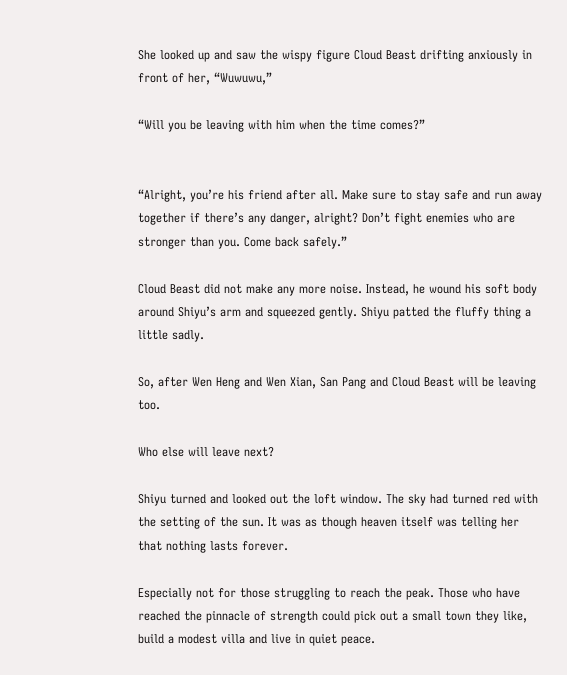She looked up and saw the wispy figure Cloud Beast drifting anxiously in front of her, “Wuwuwu,”

“Will you be leaving with him when the time comes?”


“Alright, you’re his friend after all. Make sure to stay safe and run away together if there’s any danger, alright? Don’t fight enemies who are stronger than you. Come back safely.”

Cloud Beast did not make any more noise. Instead, he wound his soft body around Shiyu’s arm and squeezed gently. Shiyu patted the fluffy thing a little sadly.

So, after Wen Heng and Wen Xian, San Pang and Cloud Beast will be leaving too.

Who else will leave next?

Shiyu turned and looked out the loft window. The sky had turned red with the setting of the sun. It was as though heaven itself was telling her that nothing lasts forever.

Especially not for those struggling to reach the peak. Those who have reached the pinnacle of strength could pick out a small town they like, build a modest villa and live in quiet peace.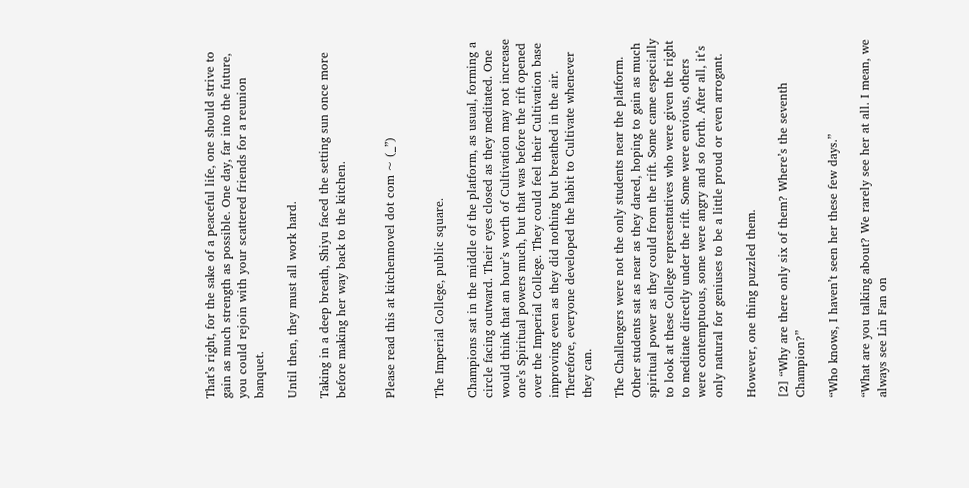That’s right, for the sake of a peaceful life, one should strive to gain as much strength as possible. One day, far into the future, you could rejoin with your scattered friends for a reunion banquet.

Until then, they must all work hard.

Taking in a deep breath, Shiyu faced the setting sun once more before making her way back to the kitchen.


Please read this at kitchennovel dot com ~ (_”)


The Imperial College, public square.

Champions sat in the middle of the platform, as usual, forming a circle facing outward. Their eyes closed as they meditated. One would think that an hour’s worth of Cultivation may not increase one’s Spiritual powers much, but that was before the rift opened over the Imperial College. They could feel their Cultivation base improving even as they did nothing but breathed in the air. Therefore, everyone developed the habit to Cultivate whenever they can.

The Challengers were not the only students near the platform. Other students sat as near as they dared, hoping to gain as much spiritual power as they could from the rift. Some came especially to look at these College representatives who were given the right to meditate directly under the rift. Some were envious, others were contemptuous, some were angry and so forth. After all, it’s only natural for geniuses to be a little proud or even arrogant.

However, one thing puzzled them.

[2] “Why are there only six of them? Where’s the seventh Champion?”

“Who knows, I haven’t seen her these few days.”

“What are you talking about? We rarely see her at all. I mean, we always see Lin Fan on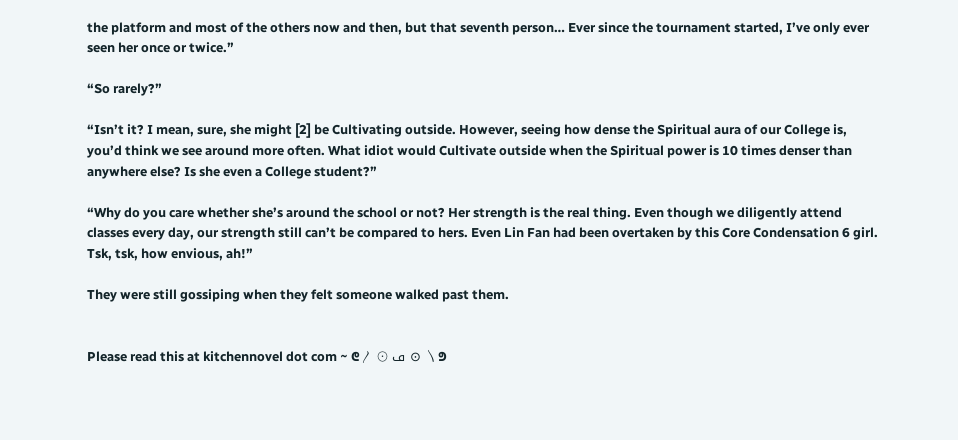the platform and most of the others now and then, but that seventh person… Ever since the tournament started, I’ve only ever seen her once or twice.”

“So rarely?”

“Isn’t it? I mean, sure, she might [2] be Cultivating outside. However, seeing how dense the Spiritual aura of our College is, you’d think we see around more often. What idiot would Cultivate outside when the Spiritual power is 10 times denser than anywhere else? Is she even a College student?”

“Why do you care whether she’s around the school or not? Her strength is the real thing. Even though we diligently attend classes every day, our strength still can’t be compared to hers. Even Lin Fan had been overtaken by this Core Condensation 6 girl. Tsk, tsk, how envious, ah!”

They were still gossiping when they felt someone walked past them.


Please read this at kitchennovel dot com ~ ᕦ〳 ⊙ ڡ ⊙ 〵ᕤ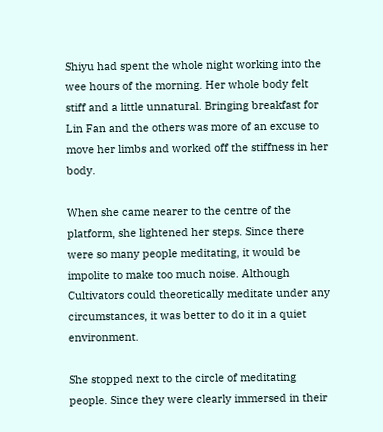Shiyu had spent the whole night working into the wee hours of the morning. Her whole body felt stiff and a little unnatural. Bringing breakfast for Lin Fan and the others was more of an excuse to move her limbs and worked off the stiffness in her body.

When she came nearer to the centre of the platform, she lightened her steps. Since there were so many people meditating, it would be impolite to make too much noise. Although Cultivators could theoretically meditate under any circumstances, it was better to do it in a quiet environment.

She stopped next to the circle of meditating people. Since they were clearly immersed in their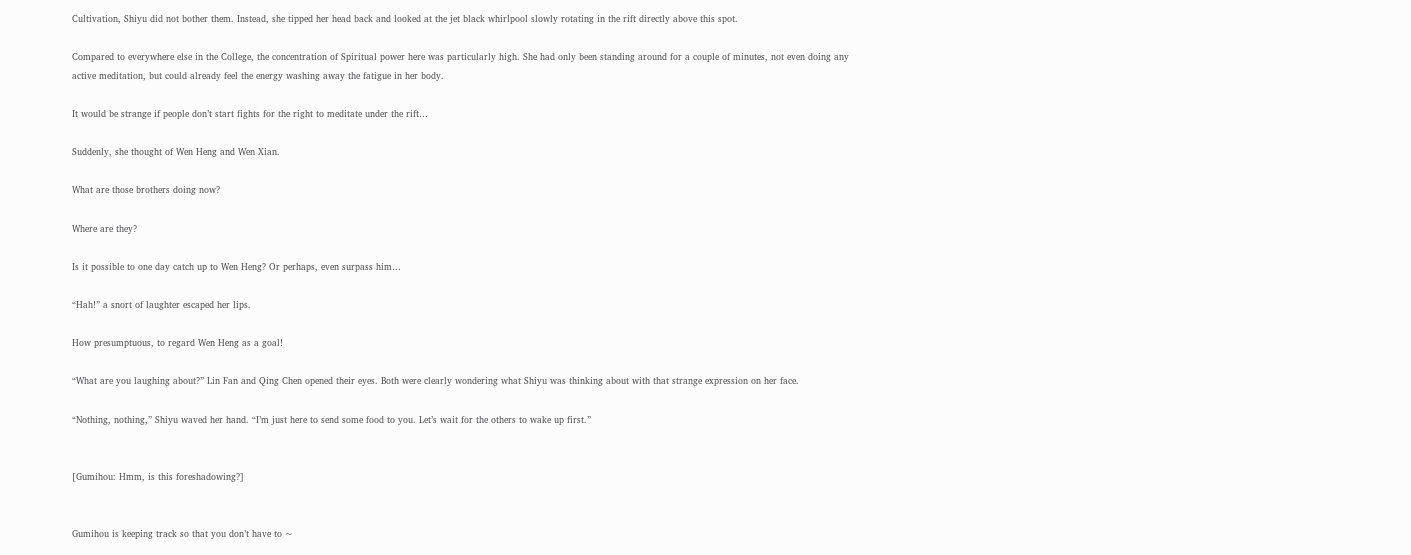Cultivation, Shiyu did not bother them. Instead, she tipped her head back and looked at the jet black whirlpool slowly rotating in the rift directly above this spot.

Compared to everywhere else in the College, the concentration of Spiritual power here was particularly high. She had only been standing around for a couple of minutes, not even doing any active meditation, but could already feel the energy washing away the fatigue in her body.

It would be strange if people don’t start fights for the right to meditate under the rift…

Suddenly, she thought of Wen Heng and Wen Xian.

What are those brothers doing now?

Where are they?

Is it possible to one day catch up to Wen Heng? Or perhaps, even surpass him…

“Hah!” a snort of laughter escaped her lips.

How presumptuous, to regard Wen Heng as a goal!

“What are you laughing about?” Lin Fan and Qing Chen opened their eyes. Both were clearly wondering what Shiyu was thinking about with that strange expression on her face.

“Nothing, nothing,” Shiyu waved her hand. “I’m just here to send some food to you. Let’s wait for the others to wake up first.”


[Gumihou: Hmm, is this foreshadowing?]


Gumihou is keeping track so that you don’t have to ~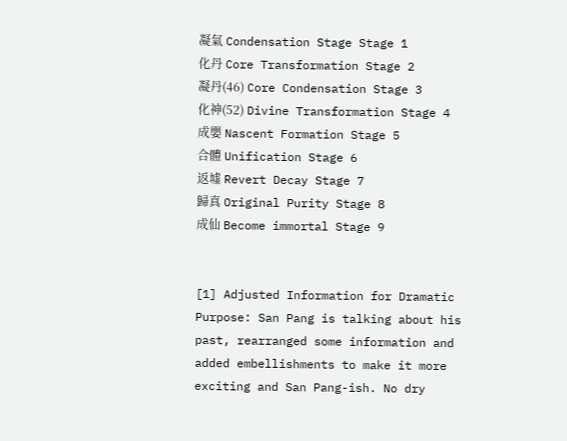凝氣 Condensation Stage Stage 1
化丹 Core Transformation Stage 2
凝丹(46) Core Condensation Stage 3
化神(52) Divine Transformation Stage 4
成嬰 Nascent Formation Stage 5
合體 Unification Stage 6
返墟 Revert Decay Stage 7
歸真 Original Purity Stage 8
成仙 Become immortal Stage 9


[1] Adjusted Information for Dramatic Purpose: San Pang is talking about his past, rearranged some information and added embellishments to make it more exciting and San Pang-ish. No dry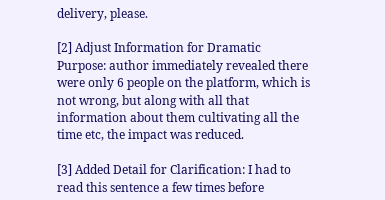delivery, please.

[2] Adjust Information for Dramatic Purpose: author immediately revealed there were only 6 people on the platform, which is not wrong, but along with all that information about them cultivating all the time etc, the impact was reduced.

[3] Added Detail for Clarification: I had to read this sentence a few times before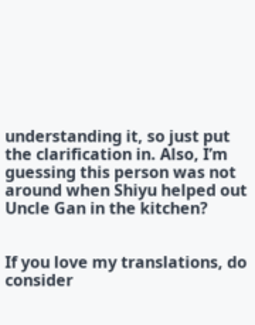understanding it, so just put the clarification in. Also, I’m guessing this person was not around when Shiyu helped out Uncle Gan in the kitchen?


If you love my translations, do consider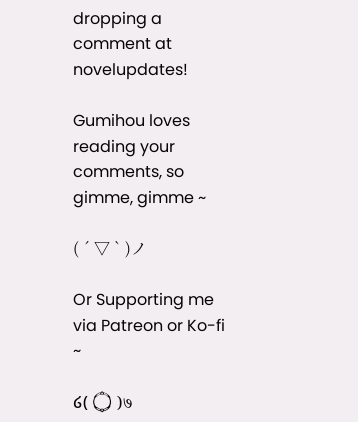dropping a comment at novelupdates!

Gumihou loves reading your comments, so gimme, gimme ~

( ´ ▽ ` )ノ

Or Supporting me via Patreon or Ko-fi ~

໒( ۝ )७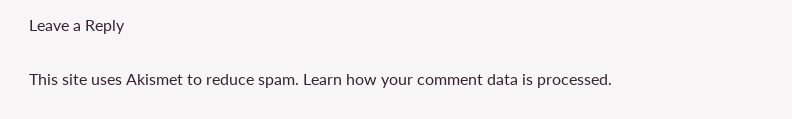Leave a Reply

This site uses Akismet to reduce spam. Learn how your comment data is processed.